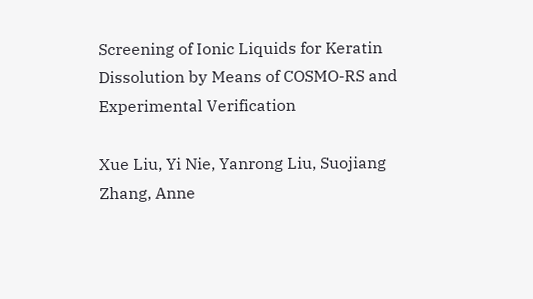Screening of Ionic Liquids for Keratin Dissolution by Means of COSMO-RS and Experimental Verification

Xue Liu, Yi Nie, Yanrong Liu, Suojiang Zhang, Anne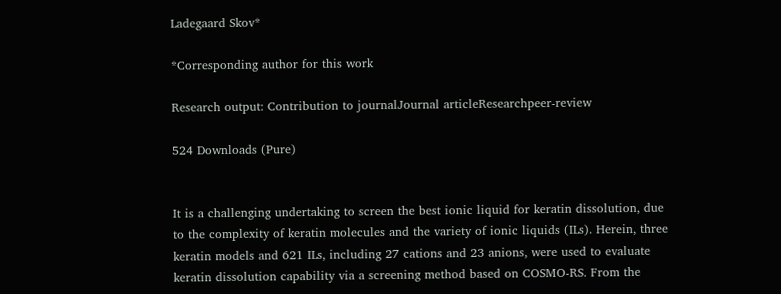Ladegaard Skov*

*Corresponding author for this work

Research output: Contribution to journalJournal articleResearchpeer-review

524 Downloads (Pure)


It is a challenging undertaking to screen the best ionic liquid for keratin dissolution, due to the complexity of keratin molecules and the variety of ionic liquids (ILs). Herein, three keratin models and 621 ILs, including 27 cations and 23 anions, were used to evaluate keratin dissolution capability via a screening method based on COSMO-RS. From the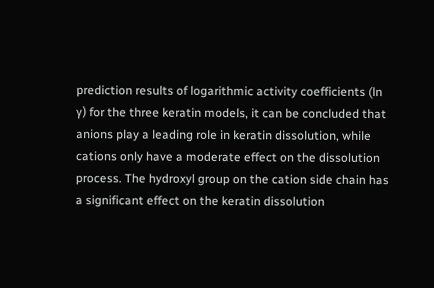prediction results of logarithmic activity coefficients (ln γ) for the three keratin models, it can be concluded that anions play a leading role in keratin dissolution, while cations only have a moderate effect on the dissolution process. The hydroxyl group on the cation side chain has a significant effect on the keratin dissolution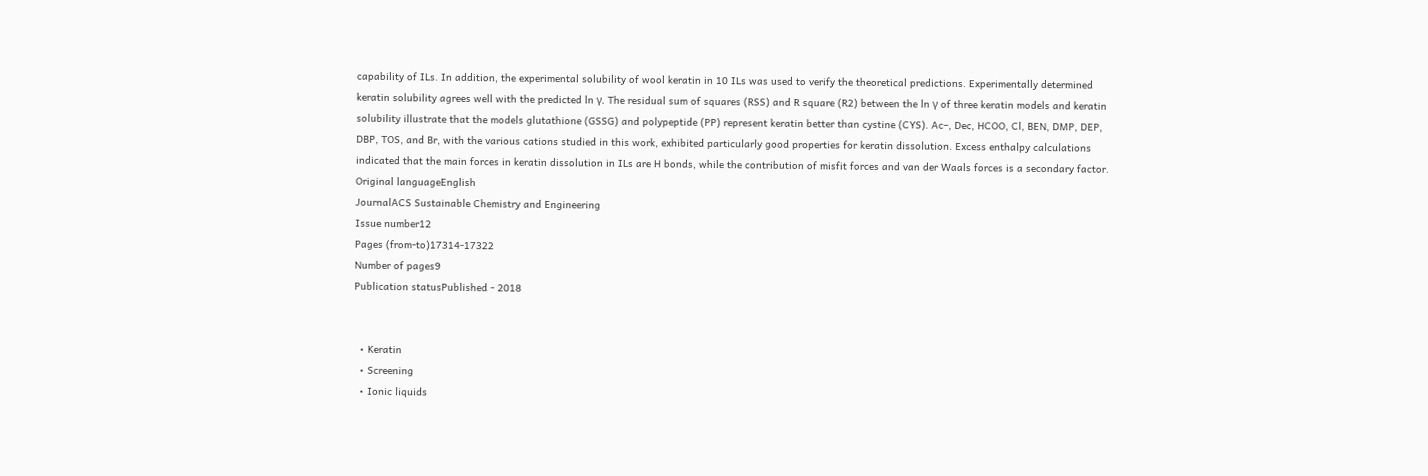capability of ILs. In addition, the experimental solubility of wool keratin in 10 ILs was used to verify the theoretical predictions. Experimentally determined keratin solubility agrees well with the predicted ln γ. The residual sum of squares (RSS) and R square (R2) between the ln γ of three keratin models and keratin solubility illustrate that the models glutathione (GSSG) and polypeptide (PP) represent keratin better than cystine (CYS). Ac–, Dec, HCOO, Cl, BEN, DMP, DEP, DBP, TOS, and Br, with the various cations studied in this work, exhibited particularly good properties for keratin dissolution. Excess enthalpy calculations indicated that the main forces in keratin dissolution in ILs are H bonds, while the contribution of misfit forces and van der Waals forces is a secondary factor.
Original languageEnglish
JournalACS Sustainable Chemistry and Engineering
Issue number12
Pages (from-to)17314-17322
Number of pages9
Publication statusPublished - 2018


  • Keratin
  • Screening
  • Ionic liquids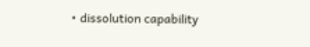• dissolution capability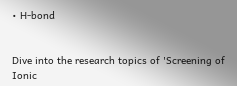• H-bond


Dive into the research topics of 'Screening of Ionic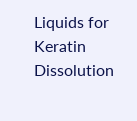Liquids for Keratin Dissolution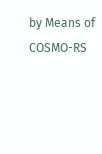by Means of COSMO-RS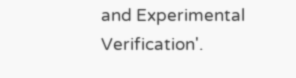and Experimental Verification'.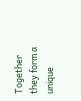Together they form a unique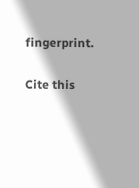fingerprint.

Cite this